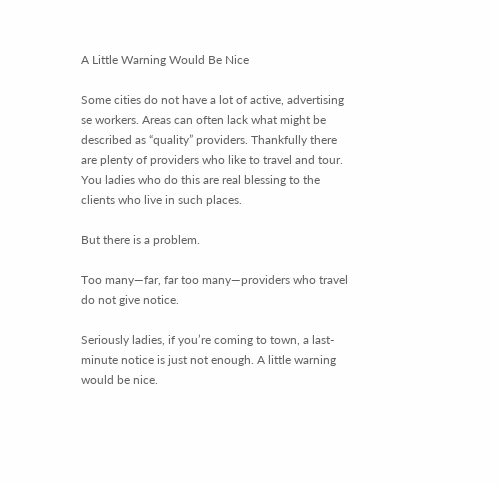A Little Warning Would Be Nice

Some cities do not have a lot of active, advertising se workers. Areas can often lack what might be described as “quality” providers. Thankfully there are plenty of providers who like to travel and tour. You ladies who do this are real blessing to the clients who live in such places.

But there is a problem.

Too many—far, far too many—providers who travel do not give notice.

Seriously ladies, if you’re coming to town, a last-minute notice is just not enough. A little warning would be nice.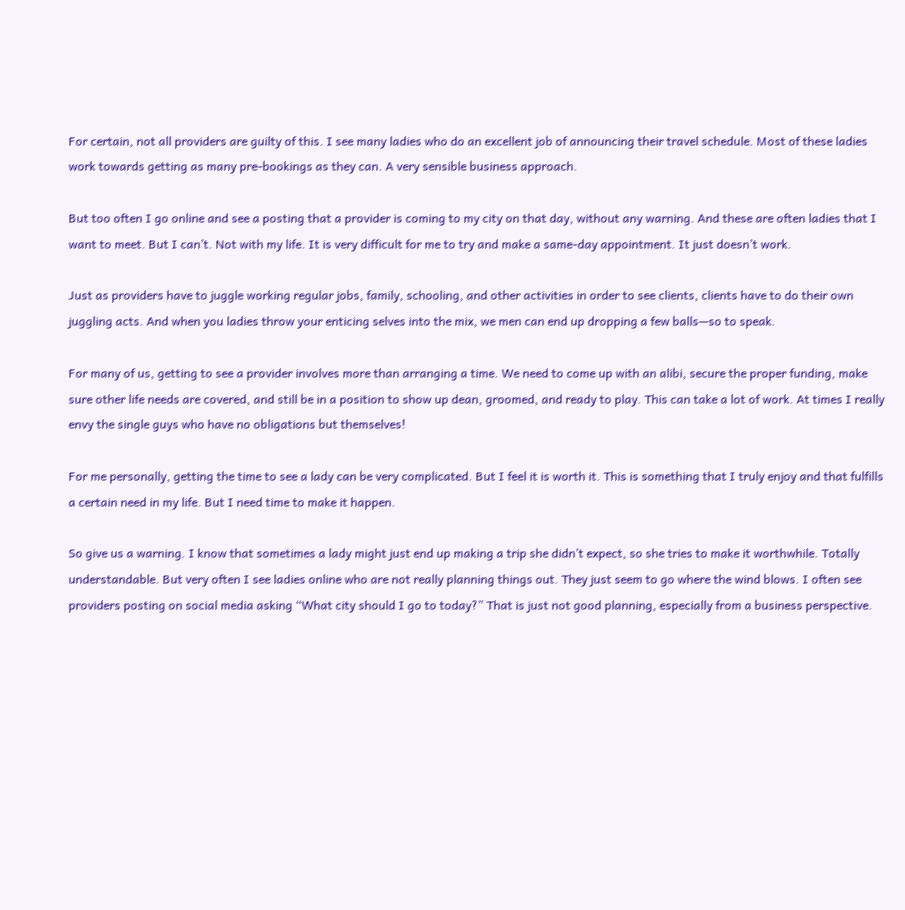For certain, not all providers are guilty of this. I see many ladies who do an excellent job of announcing their travel schedule. Most of these ladies work towards getting as many pre-bookings as they can. A very sensible business approach.

But too often I go online and see a posting that a provider is coming to my city on that day, without any warning. And these are often ladies that I want to meet. But I can’t. Not with my life. It is very difficult for me to try and make a same-day appointment. It just doesn’t work.

Just as providers have to juggle working regular jobs, family, schooling, and other activities in order to see clients, clients have to do their own juggling acts. And when you ladies throw your enticing selves into the mix, we men can end up dropping a few balls—so to speak.

For many of us, getting to see a provider involves more than arranging a time. We need to come up with an alibi, secure the proper funding, make sure other life needs are covered, and still be in a position to show up dean, groomed, and ready to play. This can take a lot of work. At times I really envy the single guys who have no obligations but themselves!

For me personally, getting the time to see a lady can be very complicated. But I feel it is worth it. This is something that I truly enjoy and that fulfills a certain need in my life. But I need time to make it happen.

So give us a warning. I know that sometimes a lady might just end up making a trip she didn’t expect, so she tries to make it worthwhile. Totally understandable. But very often I see ladies online who are not really planning things out. They just seem to go where the wind blows. I often see providers posting on social media asking “What city should I go to today?” That is just not good planning, especially from a business perspective.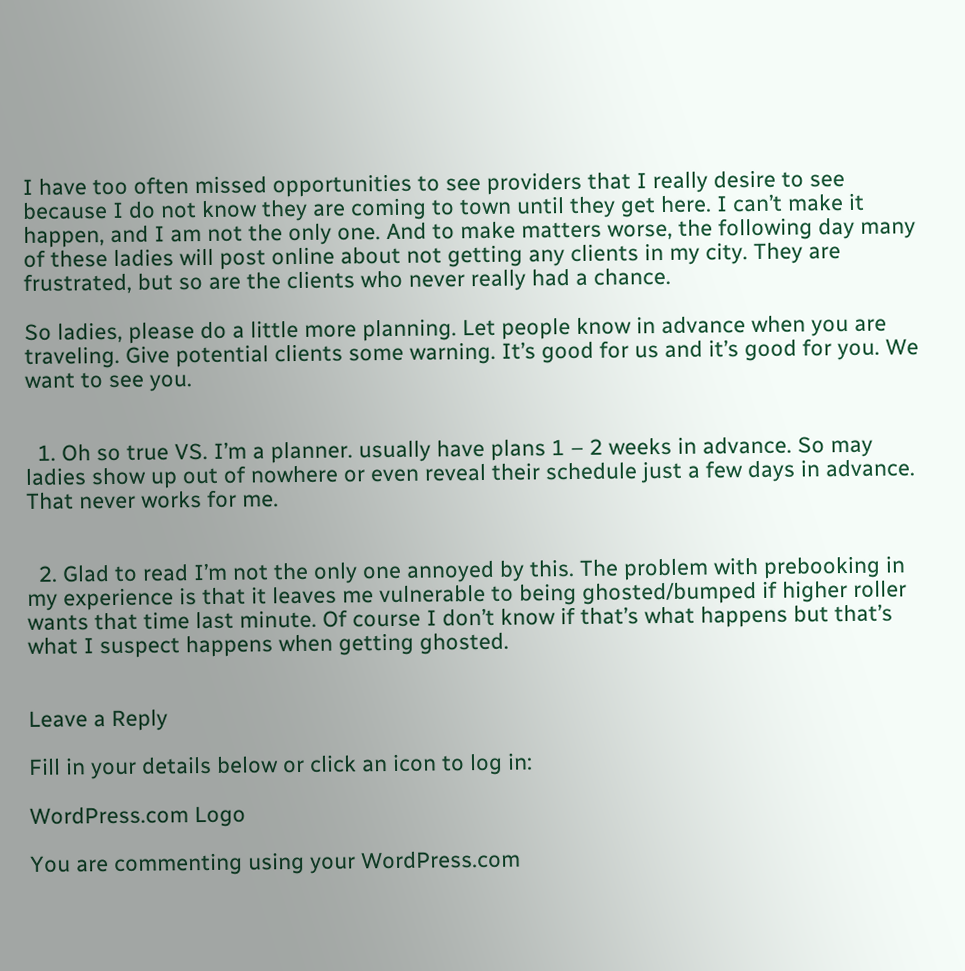I have too often missed opportunities to see providers that I really desire to see because I do not know they are coming to town until they get here. I can’t make it happen, and I am not the only one. And to make matters worse, the following day many of these ladies will post online about not getting any clients in my city. They are frustrated, but so are the clients who never really had a chance.

So ladies, please do a little more planning. Let people know in advance when you are traveling. Give potential clients some warning. It’s good for us and it’s good for you. We want to see you.


  1. Oh so true VS. I’m a planner. usually have plans 1 – 2 weeks in advance. So may ladies show up out of nowhere or even reveal their schedule just a few days in advance. That never works for me.


  2. Glad to read I’m not the only one annoyed by this. The problem with prebooking in my experience is that it leaves me vulnerable to being ghosted/bumped if higher roller wants that time last minute. Of course I don’t know if that’s what happens but that’s what I suspect happens when getting ghosted.


Leave a Reply

Fill in your details below or click an icon to log in:

WordPress.com Logo

You are commenting using your WordPress.com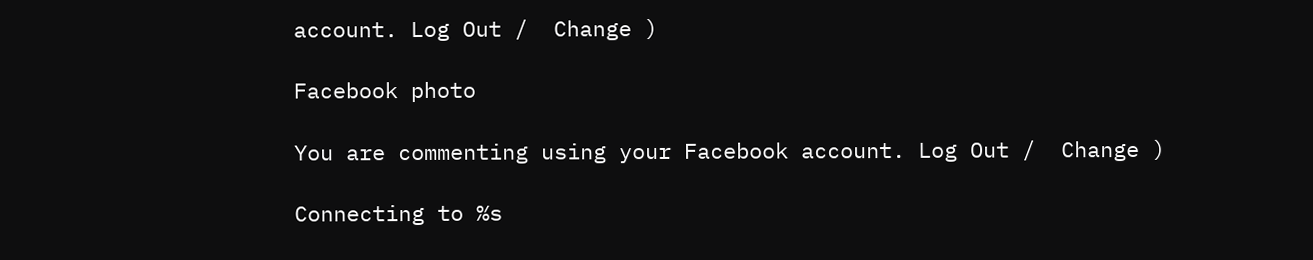account. Log Out /  Change )

Facebook photo

You are commenting using your Facebook account. Log Out /  Change )

Connecting to %s